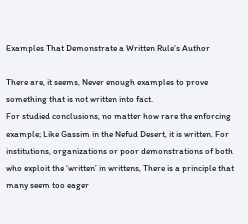Examples That Demonstrate a Written Rule’s Author

There are, it seems, Never enough examples to prove something that is not written into fact.
For studied conclusions, no matter how rare the enforcing example; Like Gassim in the Nefud Desert, it is written. For institutions, organizations or poor demonstrations of both who exploit the ‘written’ in writtens, There is a principle that many seem too eager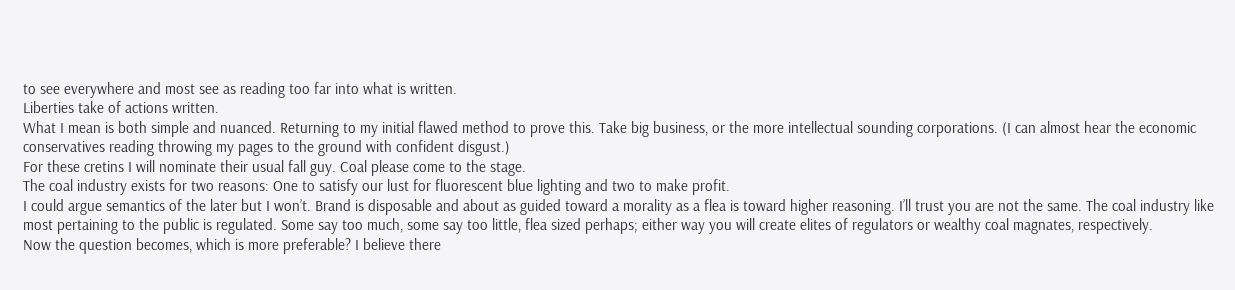to see everywhere and most see as reading too far into what is written.
Liberties take of actions written.
What I mean is both simple and nuanced. Returning to my initial flawed method to prove this. Take big business, or the more intellectual sounding corporations. (I can almost hear the economic conservatives reading throwing my pages to the ground with confident disgust.)
For these cretins I will nominate their usual fall guy. Coal please come to the stage.
The coal industry exists for two reasons: One to satisfy our lust for fluorescent blue lighting and two to make profit.
I could argue semantics of the later but I won’t. Brand is disposable and about as guided toward a morality as a flea is toward higher reasoning. I’ll trust you are not the same. The coal industry like most pertaining to the public is regulated. Some say too much, some say too little, flea sized perhaps; either way you will create elites of regulators or wealthy coal magnates, respectively.
Now the question becomes, which is more preferable? I believe there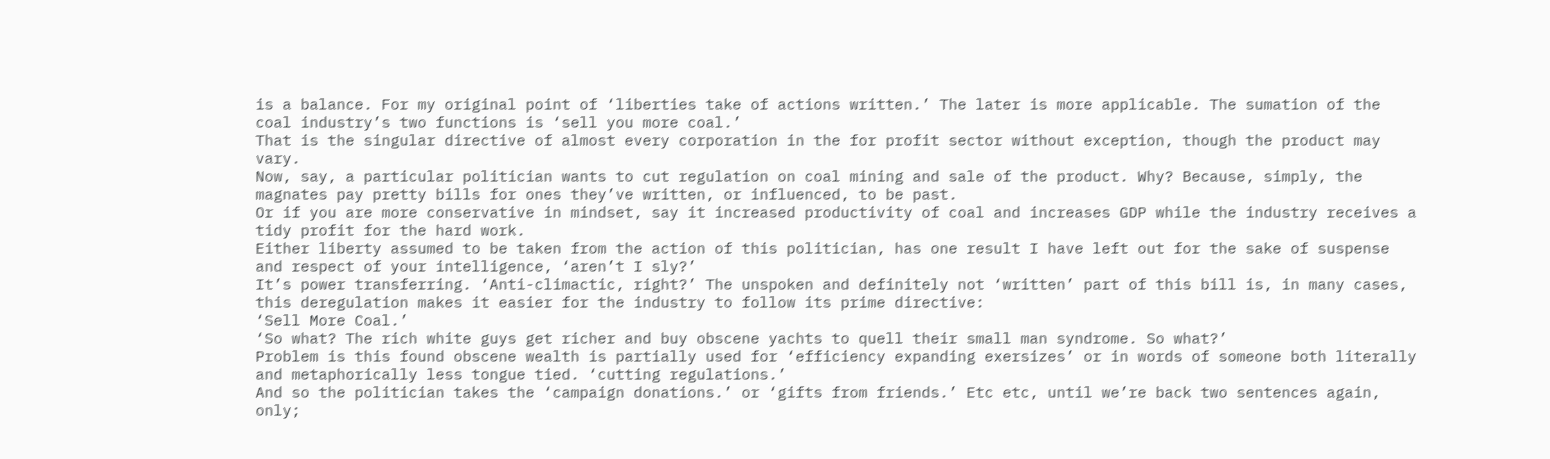is a balance. For my original point of ‘liberties take of actions written.’ The later is more applicable. The sumation of the coal industry’s two functions is ‘sell you more coal.’
That is the singular directive of almost every corporation in the for profit sector without exception, though the product may vary.
Now, say, a particular politician wants to cut regulation on coal mining and sale of the product. Why? Because, simply, the magnates pay pretty bills for ones they’ve written, or influenced, to be past.
Or if you are more conservative in mindset, say it increased productivity of coal and increases GDP while the industry receives a tidy profit for the hard work.
Either liberty assumed to be taken from the action of this politician, has one result I have left out for the sake of suspense and respect of your intelligence, ‘aren’t I sly?’
It’s power transferring. ‘Anti-climactic, right?’ The unspoken and definitely not ‘written’ part of this bill is, in many cases, this deregulation makes it easier for the industry to follow its prime directive:
‘Sell More Coal.’
‘So what? The rich white guys get richer and buy obscene yachts to quell their small man syndrome. So what?’
Problem is this found obscene wealth is partially used for ‘efficiency expanding exersizes’ or in words of someone both literally and metaphorically less tongue tied. ‘cutting regulations.’
And so the politician takes the ‘campaign donations.’ or ‘gifts from friends.’ Etc etc, until we’re back two sentences again, only;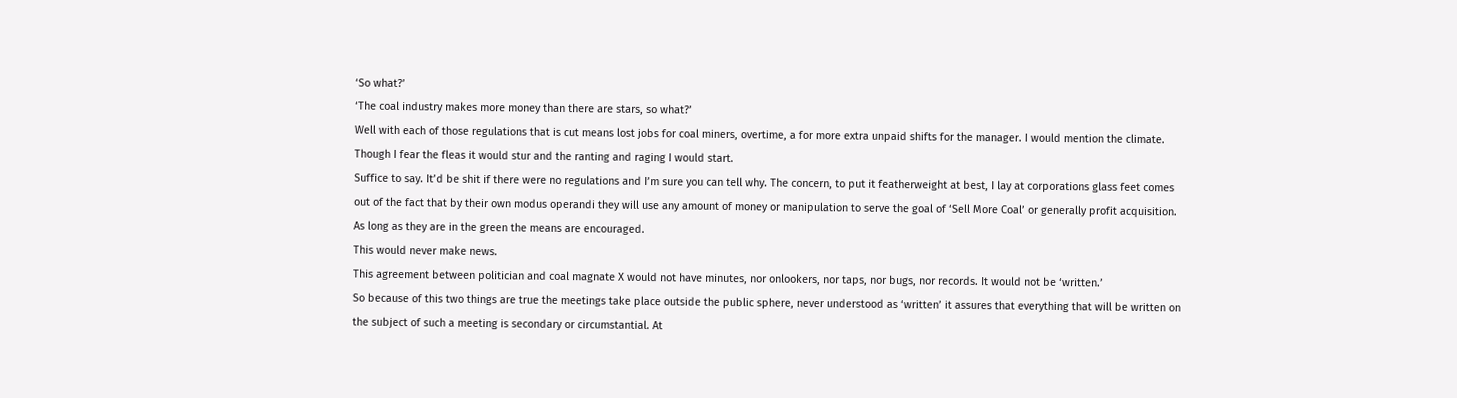‘So what?’
‘The coal industry makes more money than there are stars, so what?’
Well with each of those regulations that is cut means lost jobs for coal miners, overtime, a for more extra unpaid shifts for the manager. I would mention the climate. Though I fear the fleas it would stur and the ranting and raging I would start.
Suffice to say. It’d be shit if there were no regulations and I’m sure you can tell why. The concern, to put it featherweight at best, I lay at corporations glass feet comes out of the fact that by their own modus operandi they will use any amount of money or manipulation to serve the goal of ‘Sell More Coal’ or generally profit acquisition.
As long as they are in the green the means are encouraged.
This would never make news.
This agreement between politician and coal magnate X would not have minutes, nor onlookers, nor taps, nor bugs, nor records. It would not be ‘written.’
So because of this two things are true the meetings take place outside the public sphere, never understood as ‘written’ it assures that everything that will be written on the subject of such a meeting is secondary or circumstantial. At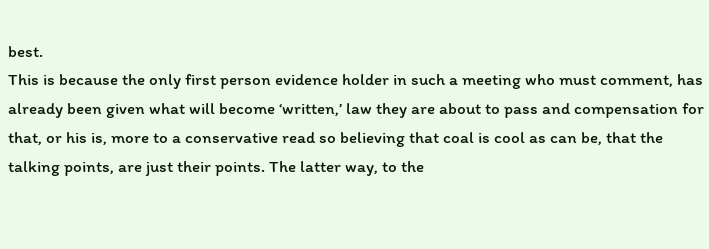best.
This is because the only first person evidence holder in such a meeting who must comment, has already been given what will become ‘written,’ law they are about to pass and compensation for that, or his is, more to a conservative read so believing that coal is cool as can be, that the talking points, are just their points. The latter way, to the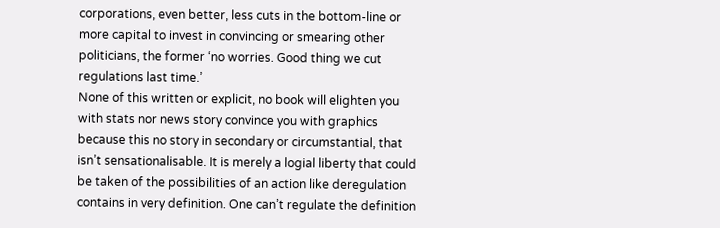corporations, even better, less cuts in the bottom-line or more capital to invest in convincing or smearing other politicians, the former ‘no worries. Good thing we cut regulations last time.’
None of this written or explicit, no book will elighten you with stats nor news story convince you with graphics because this no story in secondary or circumstantial, that isn’t sensationalisable. It is merely a logial liberty that could be taken of the possibilities of an action like deregulation contains in very definition. One can’t regulate the definition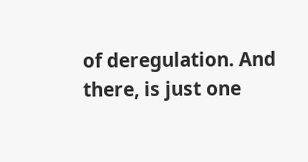of deregulation. And there, is just one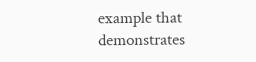example that demonstrates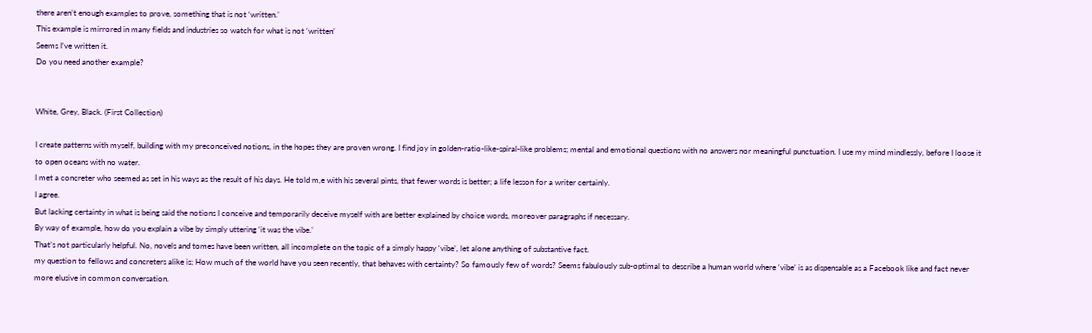there aren’t enough examples to prove, something that is not ‘written.’
This example is mirrored in many fields and industries so watch for what is not ‘written’
Seems I’ve written it.
Do you need another example?


White, Grey, Black. (First Collection)

I create patterns with myself, building with my preconceived notions, in the hopes they are proven wrong. I find joy in golden-ratio-like-spiral-like problems; mental and emotional questions with no answers nor meaningful punctuation. I use my mind mindlessly, before I loose it to open oceans with no water.
I met a concreter who seemed as set in his ways as the result of his days. He told m,e with his several pints, that fewer words is better; a life lesson for a writer certainly.
I agree.
But lacking certainty in what is being said the notions I conceive and temporarily deceive myself with are better explained by choice words, moreover paragraphs if necessary.
By way of example, how do you explain a vibe by simply uttering ‘it was the vibe.’
That’s not particularly helpful. No, novels and tomes have been written, all incomplete on the topic of a simply happy ‘vibe’, let alone anything of substantive fact.
my question to fellows and concreters alike is; How much of the world have you seen recently, that behaves with certainty? So famously few of words? Seems fabulously sub-optimal to describe a human world where ‘vibe’ is as dispensable as a Facebook like and fact never more elusive in common conversation.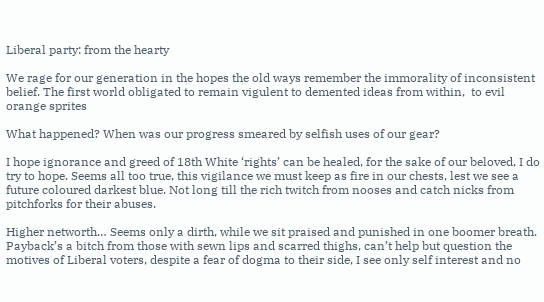Liberal party: from the hearty

We rage for our generation in the hopes the old ways remember the immorality of inconsistent belief. The first world obligated to remain vigulent to demented ideas from within,  to evil orange sprites

What happened? When was our progress smeared by selfish uses of our gear?

I hope ignorance and greed of 18th White ‘rights’ can be healed, for the sake of our beloved, I do try to hope. Seems all too true, this vigilance we must keep as fire in our chests, lest we see a future coloured darkest blue. Not long till the rich twitch from nooses and catch nicks from pitchforks for their abuses.

Higher networth… Seems only a dirth, while we sit praised and punished in one boomer breath. Payback’s a bitch from those with sewn lips and scarred thighs, can’t help but question the motives of Liberal voters, despite a fear of dogma to their side, I see only self interest and no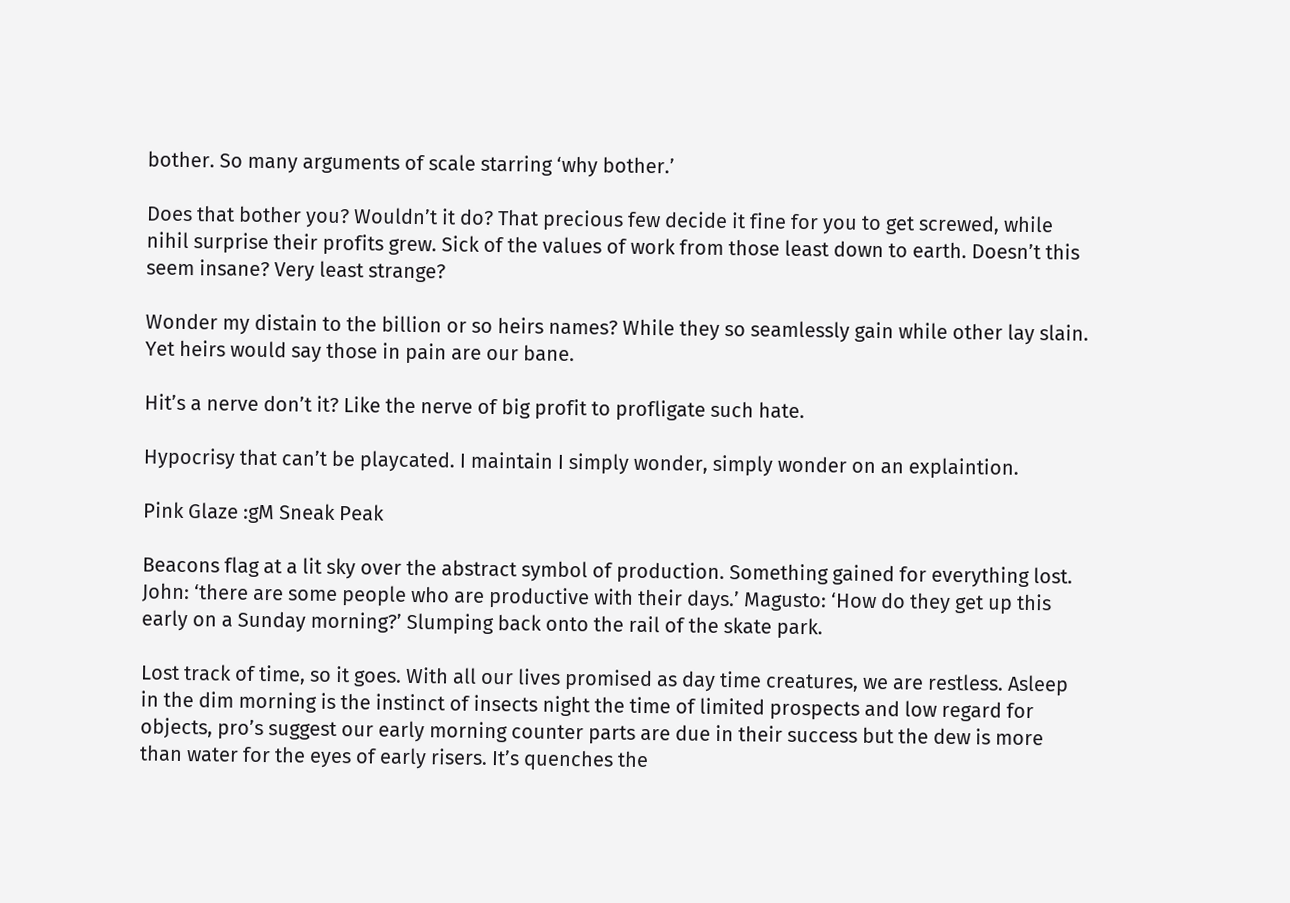bother. So many arguments of scale starring ‘why bother.’

Does that bother you? Wouldn’t it do? That precious few decide it fine for you to get screwed, while nihil surprise their profits grew. Sick of the values of work from those least down to earth. Doesn’t this seem insane? Very least strange?

Wonder my distain to the billion or so heirs names? While they so seamlessly gain while other lay slain. Yet heirs would say those in pain are our bane.

Hit’s a nerve don’t it? Like the nerve of big profit to profligate such hate.

Hypocrisy that can’t be playcated. I maintain I simply wonder, simply wonder on an explaintion.

Pink Glaze :gM Sneak Peak

Beacons flag at a lit sky over the abstract symbol of production. Something gained for everything lost. John: ‘there are some people who are productive with their days.’ Magusto: ‘How do they get up this early on a Sunday morning?’ Slumping back onto the rail of the skate park.

Lost track of time, so it goes. With all our lives promised as day time creatures, we are restless. Asleep in the dim morning is the instinct of insects night the time of limited prospects and low regard for objects, pro’s suggest our early morning counter parts are due in their success but the dew is more than water for the eyes of early risers. It’s quenches the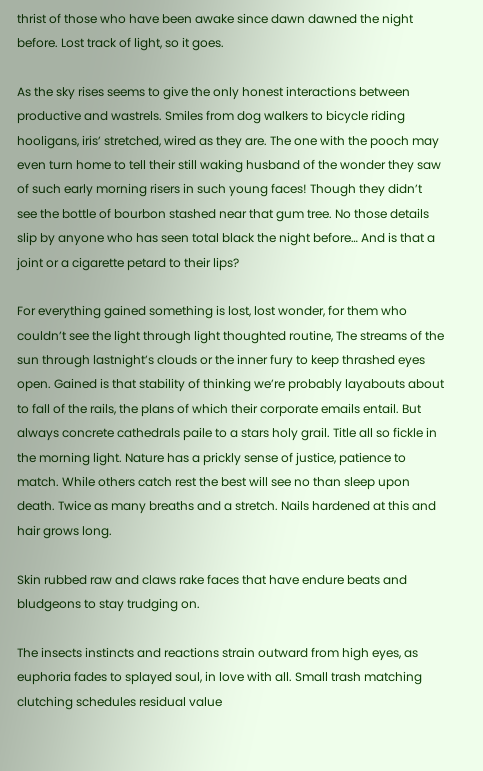thrist of those who have been awake since dawn dawned the night before. Lost track of light, so it goes.

As the sky rises seems to give the only honest interactions between productive and wastrels. Smiles from dog walkers to bicycle riding hooligans, iris’ stretched, wired as they are. The one with the pooch may even turn home to tell their still waking husband of the wonder they saw of such early morning risers in such young faces! Though they didn’t see the bottle of bourbon stashed near that gum tree. No those details slip by anyone who has seen total black the night before… And is that a joint or a cigarette petard to their lips?

For everything gained something is lost, lost wonder, for them who couldn’t see the light through light thoughted routine, The streams of the sun through lastnight’s clouds or the inner fury to keep thrashed eyes open. Gained is that stability of thinking we’re probably layabouts about to fall of the rails, the plans of which their corporate emails entail. But always concrete cathedrals paile to a stars holy grail. Title all so fickle in the morning light. Nature has a prickly sense of justice, patience to match. While others catch rest the best will see no than sleep upon death. Twice as many breaths and a stretch. Nails hardened at this and hair grows long.

Skin rubbed raw and claws rake faces that have endure beats and bludgeons to stay trudging on.

The insects instincts and reactions strain outward from high eyes, as euphoria fades to splayed soul, in love with all. Small trash matching clutching schedules residual value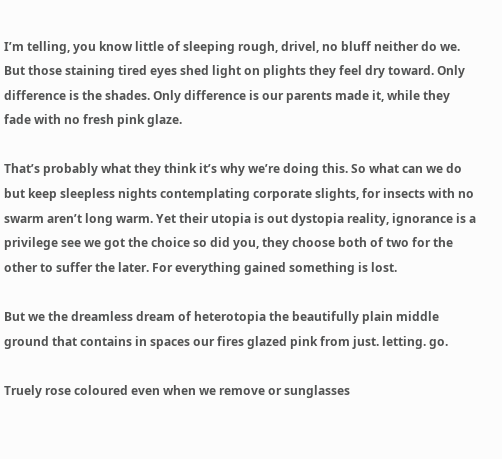I’m telling, you know little of sleeping rough, drivel, no bluff neither do we. But those staining tired eyes shed light on plights they feel dry toward. Only difference is the shades. Only difference is our parents made it, while they fade with no fresh pink glaze.

That’s probably what they think it’s why we’re doing this. So what can we do but keep sleepless nights contemplating corporate slights, for insects with no swarm aren’t long warm. Yet their utopia is out dystopia reality, ignorance is a privilege see we got the choice so did you, they choose both of two for the other to suffer the later. For everything gained something is lost.

But we the dreamless dream of heterotopia the beautifully plain middle ground that contains in spaces our fires glazed pink from just. letting. go.

Truely rose coloured even when we remove or sunglasses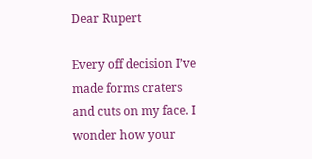Dear Rupert

Every off decision I’ve made forms craters and cuts on my face. I wonder how your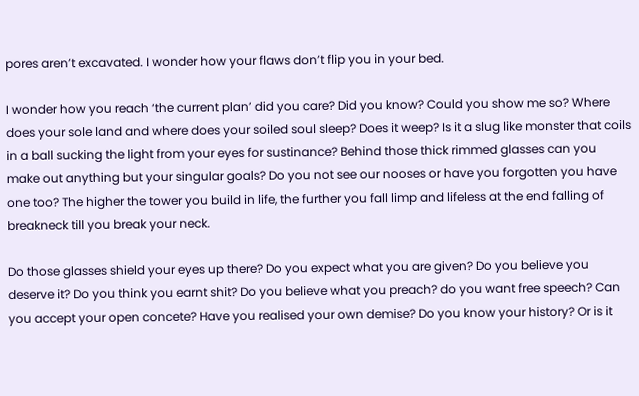pores aren’t excavated. I wonder how your flaws don’t flip you in your bed.

I wonder how you reach ‘the current plan’ did you care? Did you know? Could you show me so? Where does your sole land and where does your soiled soul sleep? Does it weep? Is it a slug like monster that coils in a ball sucking the light from your eyes for sustinance? Behind those thick rimmed glasses can you make out anything but your singular goals? Do you not see our nooses or have you forgotten you have one too? The higher the tower you build in life, the further you fall limp and lifeless at the end falling of breakneck till you break your neck.

Do those glasses shield your eyes up there? Do you expect what you are given? Do you believe you deserve it? Do you think you earnt shit? Do you believe what you preach? do you want free speech? Can you accept your open concete? Have you realised your own demise? Do you know your history? Or is it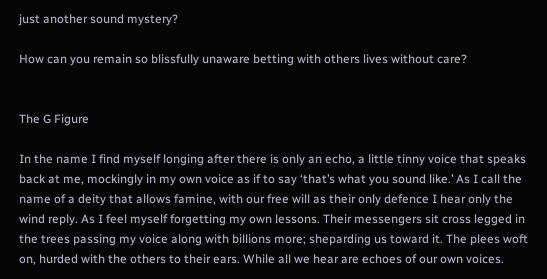just another sound mystery?

How can you remain so blissfully unaware betting with others lives without care?


The G Figure

In the name I find myself longing after there is only an echo, a little tinny voice that speaks back at me, mockingly in my own voice as if to say ‘that’s what you sound like.’ As I call the name of a deity that allows famine, with our free will as their only defence I hear only the wind reply. As I feel myself forgetting my own lessons. Their messengers sit cross legged in the trees passing my voice along with billions more; sheparding us toward it. The plees woft on, hurded with the others to their ears. While all we hear are echoes of our own voices.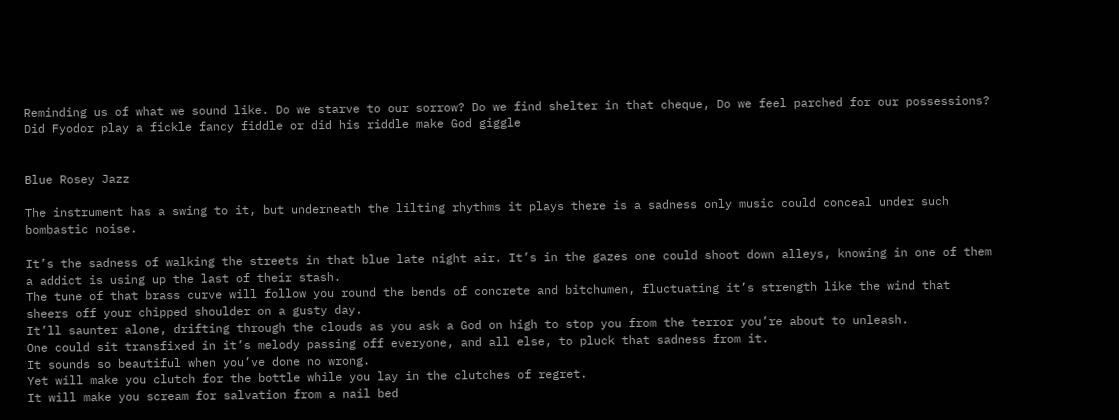Reminding us of what we sound like. Do we starve to our sorrow? Do we find shelter in that cheque, Do we feel parched for our possessions? Did Fyodor play a fickle fancy fiddle or did his riddle make God giggle


Blue Rosey Jazz

The instrument has a swing to it, but underneath the lilting rhythms it plays there is a sadness only music could conceal under such bombastic noise.

It’s the sadness of walking the streets in that blue late night air. It’s in the gazes one could shoot down alleys, knowing in one of them a addict is using up the last of their stash.
The tune of that brass curve will follow you round the bends of concrete and bitchumen, fluctuating it’s strength like the wind that sheers off your chipped shoulder on a gusty day.
It’ll saunter alone, drifting through the clouds as you ask a God on high to stop you from the terror you’re about to unleash.
One could sit transfixed in it’s melody passing off everyone, and all else, to pluck that sadness from it.
It sounds so beautiful when you’ve done no wrong.
Yet will make you clutch for the bottle while you lay in the clutches of regret.
It will make you scream for salvation from a nail bed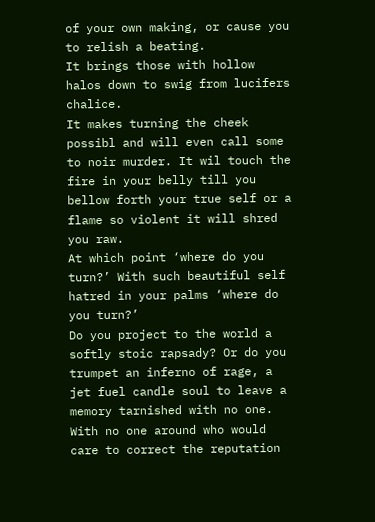of your own making, or cause you to relish a beating.
It brings those with hollow halos down to swig from lucifers chalice.
It makes turning the cheek possibl and will even call some to noir murder. It wil touch the fire in your belly till you bellow forth your true self or a flame so violent it will shred you raw.
At which point ‘where do you turn?’ With such beautiful self hatred in your palms ‘where do you turn?’
Do you project to the world a softly stoic rapsady? Or do you trumpet an inferno of rage, a jet fuel candle soul to leave a memory tarnished with no one.
With no one around who would care to correct the reputation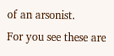of an arsonist.
For you see these are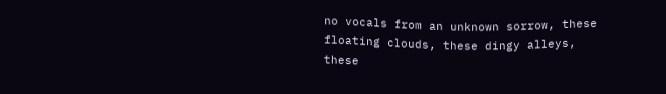no vocals from an unknown sorrow, these floating clouds, these dingy alleys, these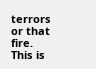terrors or that fire.
This is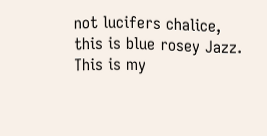not lucifers chalice, this is blue rosey Jazz.
This is my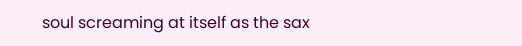soul screaming at itself as the sax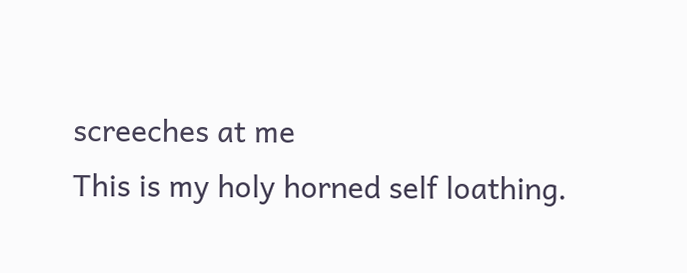screeches at me
This is my holy horned self loathing.